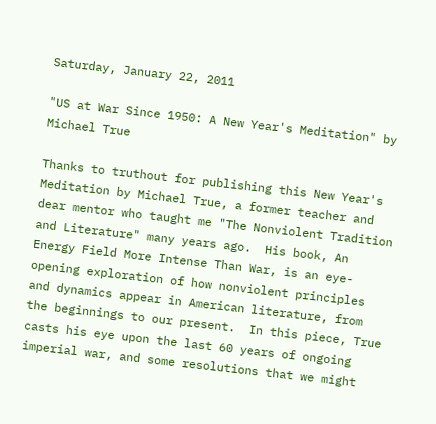Saturday, January 22, 2011

"US at War Since 1950: A New Year's Meditation" by Michael True

Thanks to truthout for publishing this New Year's Meditation by Michael True, a former teacher and dear mentor who taught me "The Nonviolent Tradition and Literature" many years ago.  His book, An Energy Field More Intense Than War, is an eye-opening exploration of how nonviolent principles and dynamics appear in American literature, from the beginnings to our present.  In this piece, True casts his eye upon the last 60 years of ongoing imperial war, and some resolutions that we might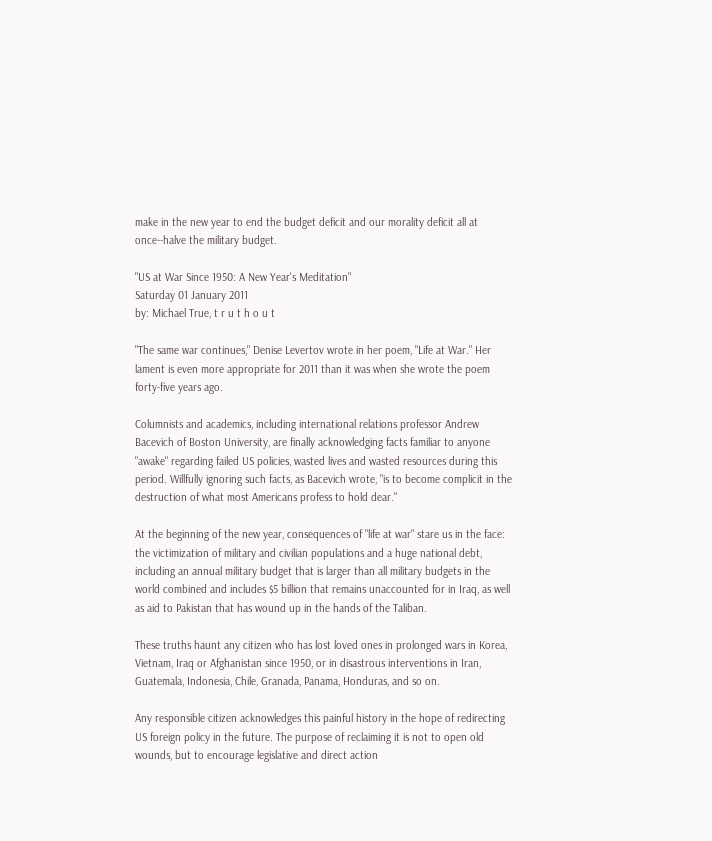make in the new year to end the budget deficit and our morality deficit all at once--halve the military budget.

"US at War Since 1950: A New Year's Meditation"
Saturday 01 January 2011
by: Michael True, t r u t h o u t

"The same war continues," Denise Levertov wrote in her poem, "Life at War." Her lament is even more appropriate for 2011 than it was when she wrote the poem forty-five years ago.

Columnists and academics, including international relations professor Andrew Bacevich of Boston University, are finally acknowledging facts familiar to anyone "awake" regarding failed US policies, wasted lives and wasted resources during this period. Willfully ignoring such facts, as Bacevich wrote, "is to become complicit in the destruction of what most Americans profess to hold dear."

At the beginning of the new year, consequences of "life at war" stare us in the face: the victimization of military and civilian populations and a huge national debt, including an annual military budget that is larger than all military budgets in the world combined and includes $5 billion that remains unaccounted for in Iraq, as well as aid to Pakistan that has wound up in the hands of the Taliban.

These truths haunt any citizen who has lost loved ones in prolonged wars in Korea, Vietnam, Iraq or Afghanistan since 1950, or in disastrous interventions in Iran, Guatemala, Indonesia, Chile, Granada, Panama, Honduras, and so on.

Any responsible citizen acknowledges this painful history in the hope of redirecting US foreign policy in the future. The purpose of reclaiming it is not to open old wounds, but to encourage legislative and direct action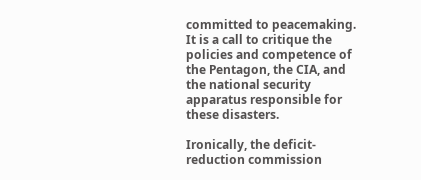committed to peacemaking. It is a call to critique the policies and competence of the Pentagon, the CIA, and the national security apparatus responsible for these disasters.

Ironically, the deficit-reduction commission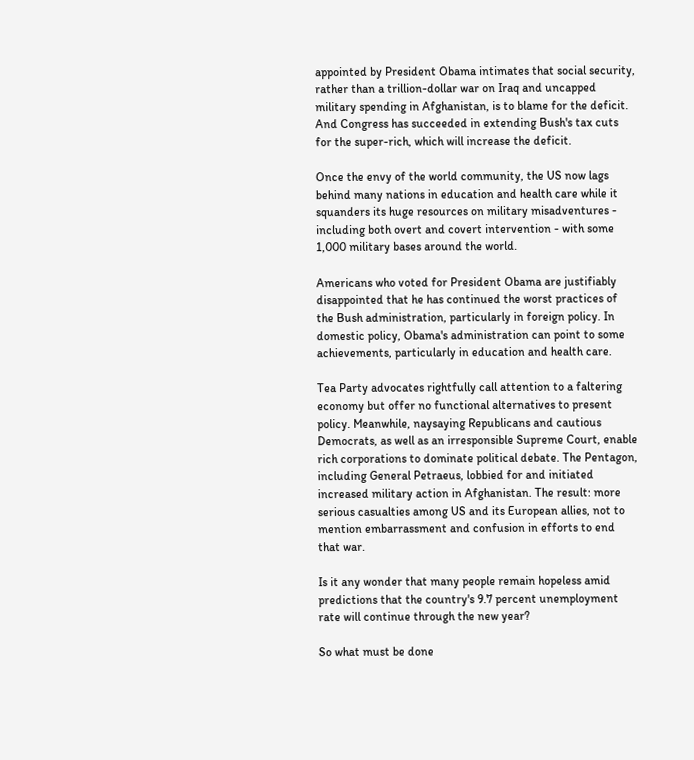appointed by President Obama intimates that social security, rather than a trillion-dollar war on Iraq and uncapped military spending in Afghanistan, is to blame for the deficit. And Congress has succeeded in extending Bush's tax cuts for the super-rich, which will increase the deficit.

Once the envy of the world community, the US now lags behind many nations in education and health care while it squanders its huge resources on military misadventures - including both overt and covert intervention - with some 1,000 military bases around the world.

Americans who voted for President Obama are justifiably disappointed that he has continued the worst practices of the Bush administration, particularly in foreign policy. In domestic policy, Obama's administration can point to some achievements, particularly in education and health care.

Tea Party advocates rightfully call attention to a faltering economy but offer no functional alternatives to present policy. Meanwhile, naysaying Republicans and cautious Democrats, as well as an irresponsible Supreme Court, enable rich corporations to dominate political debate. The Pentagon, including General Petraeus, lobbied for and initiated increased military action in Afghanistan. The result: more serious casualties among US and its European allies, not to mention embarrassment and confusion in efforts to end that war.

Is it any wonder that many people remain hopeless amid predictions that the country's 9.7 percent unemployment rate will continue through the new year?

So what must be done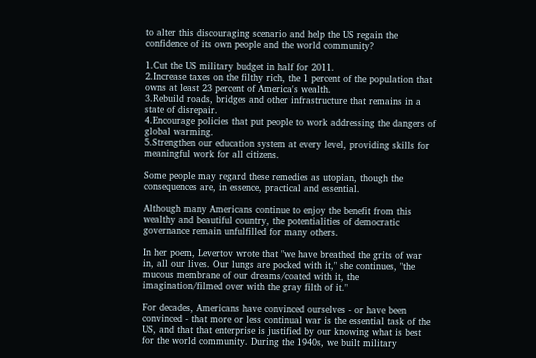to alter this discouraging scenario and help the US regain the confidence of its own people and the world community?

1.Cut the US military budget in half for 2011.
2.Increase taxes on the filthy rich, the 1 percent of the population that owns at least 23 percent of America's wealth.
3.Rebuild roads, bridges and other infrastructure that remains in a state of disrepair.
4.Encourage policies that put people to work addressing the dangers of global warming.
5.Strengthen our education system at every level, providing skills for meaningful work for all citizens.

Some people may regard these remedies as utopian, though the consequences are, in essence, practical and essential.

Although many Americans continue to enjoy the benefit from this wealthy and beautiful country, the potentialities of democratic governance remain unfulfilled for many others.

In her poem, Levertov wrote that "we have breathed the grits of war in, all our lives. Our lungs are pocked with it," she continues, "the mucous membrane of our dreams/coated with it, the imagination/filmed over with the gray filth of it."

For decades, Americans have convinced ourselves - or have been convinced - that more or less continual war is the essential task of the US, and that that enterprise is justified by our knowing what is best for the world community. During the 1940s, we built military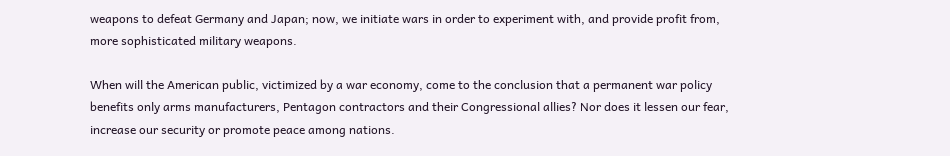weapons to defeat Germany and Japan; now, we initiate wars in order to experiment with, and provide profit from, more sophisticated military weapons.

When will the American public, victimized by a war economy, come to the conclusion that a permanent war policy benefits only arms manufacturers, Pentagon contractors and their Congressional allies? Nor does it lessen our fear, increase our security or promote peace among nations.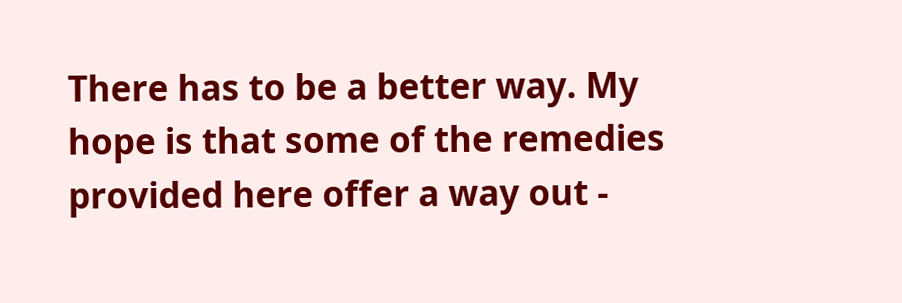There has to be a better way. My hope is that some of the remedies provided here offer a way out -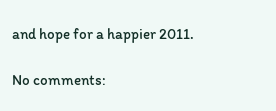and hope for a happier 2011.

No comments: